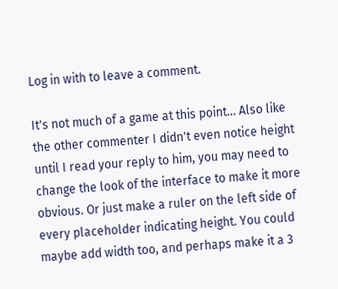Log in with to leave a comment.

It's not much of a game at this point... Also like the other commenter I didn't even notice height until I read your reply to him, you may need to change the look of the interface to make it more obvious. Or just make a ruler on the left side of every placeholder indicating height. You could maybe add width too, and perhaps make it a 3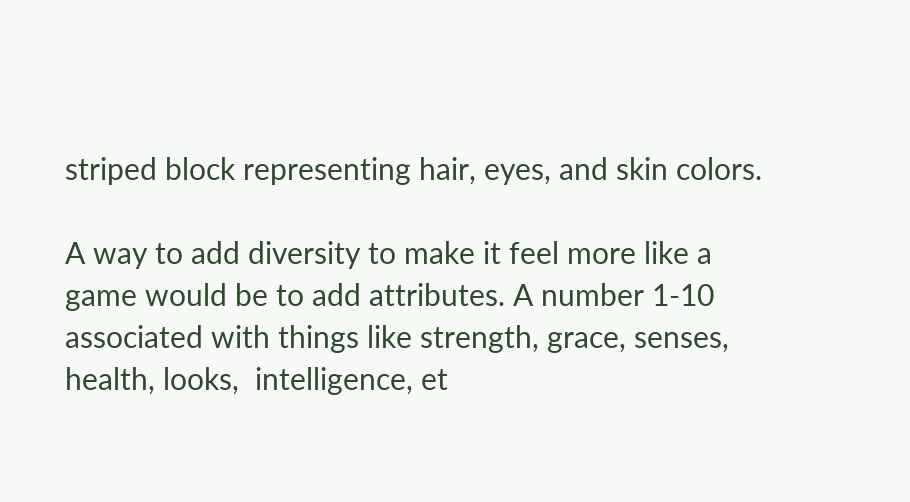striped block representing hair, eyes, and skin colors.

A way to add diversity to make it feel more like a game would be to add attributes. A number 1-10 associated with things like strength, grace, senses, health, looks,  intelligence, et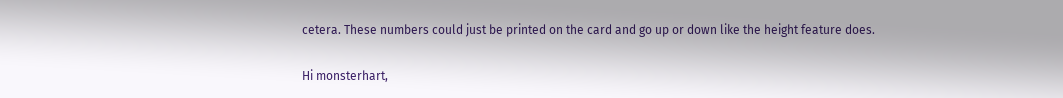cetera. These numbers could just be printed on the card and go up or down like the height feature does.

Hi monsterhart,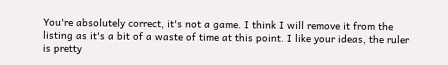You're absolutely correct, it's not a game. I think I will remove it from the listing as it's a bit of a waste of time at this point. I like your ideas, the ruler is pretty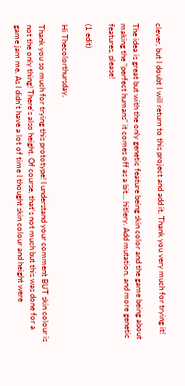clever, but I doubt I will return to this project and add it. Thank you very much for trying it!

The idea is great but with the only genetic feature being skin color and the game being about making the "perfect humans" it comes off as a bit... hitlery. Add mutation, and more genetic features, please!

(1 edit)

Hi Thecolorthursday,

Thank you so much for trying this prototype! I understand your comment BUT skin colour is not the only thing! There's also height. Of course, that's not much but this was done for a game jam me. As I didn't have a lot of time I thought skin colour and height were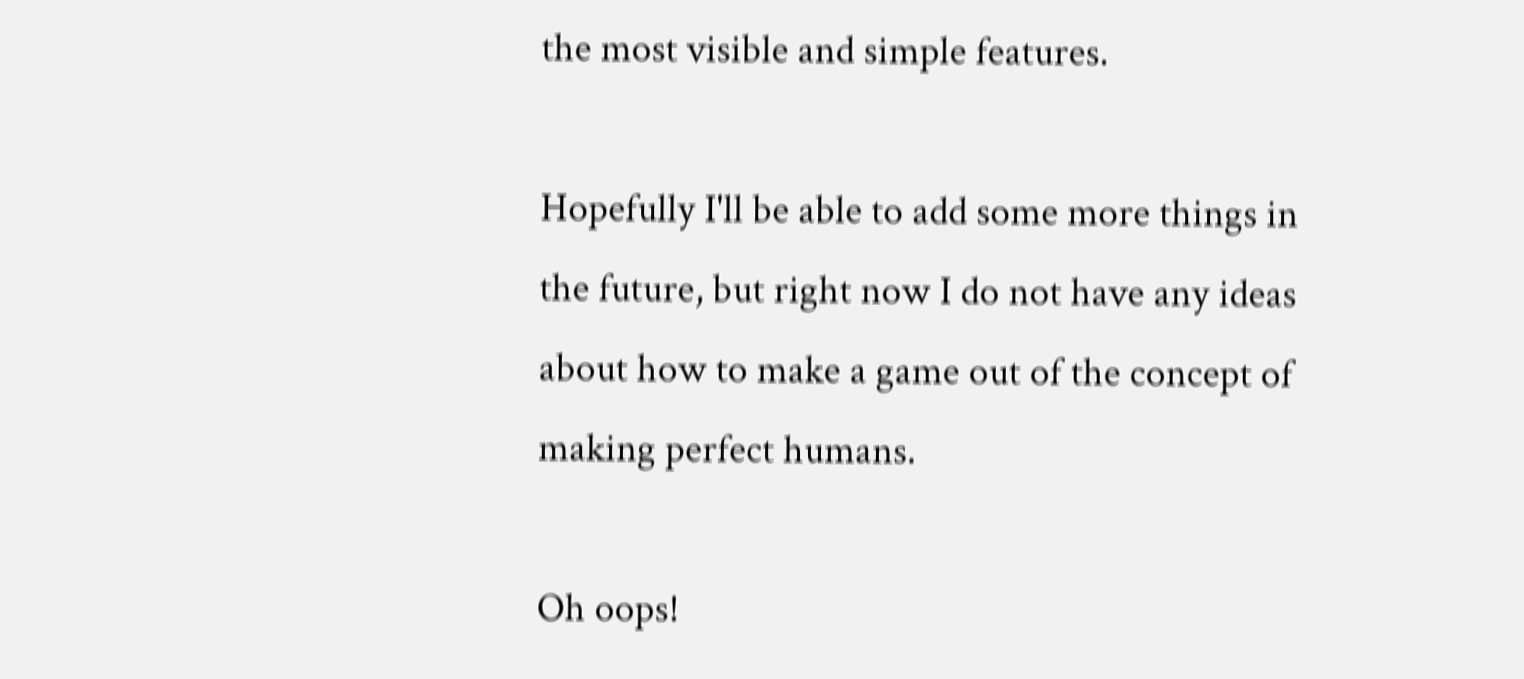the most visible and simple features.

Hopefully I'll be able to add some more things in the future, but right now I do not have any ideas about how to make a game out of the concept of making perfect humans.

Oh oops!